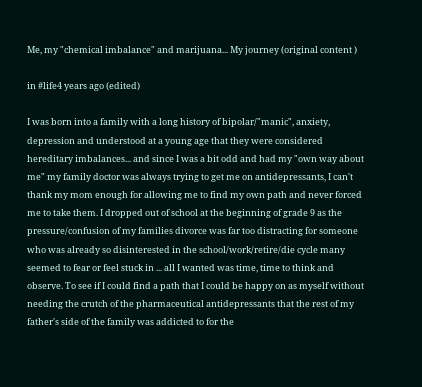Me, my "chemical imbalance" and marijuana... My journey (original content )

in #life4 years ago (edited)

I was born into a family with a long history of bipolar/"manic", anxiety, depression and understood at a young age that they were considered hereditary imbalances... and since I was a bit odd and had my "own way about me" my family doctor was always trying to get me on antidepressants, I can't thank my mom enough for allowing me to find my own path and never forced me to take them. I dropped out of school at the beginning of grade 9 as the pressure/confusion of my families divorce was far too distracting for someone who was already so disinterested in the school/work/retire/die cycle many seemed to fear or feel stuck in ... all I wanted was time, time to think and observe. To see if I could find a path that I could be happy on as myself without needing the crutch of the pharmaceutical antidepressants that the rest of my father's side of the family was addicted to for the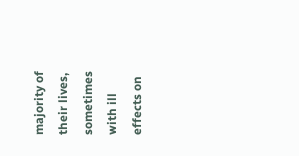majority of their lives, sometimes with ill effects on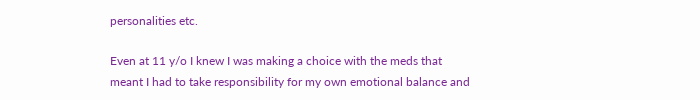personalities etc.

Even at 11 y/o I knew I was making a choice with the meds that meant I had to take responsibility for my own emotional balance and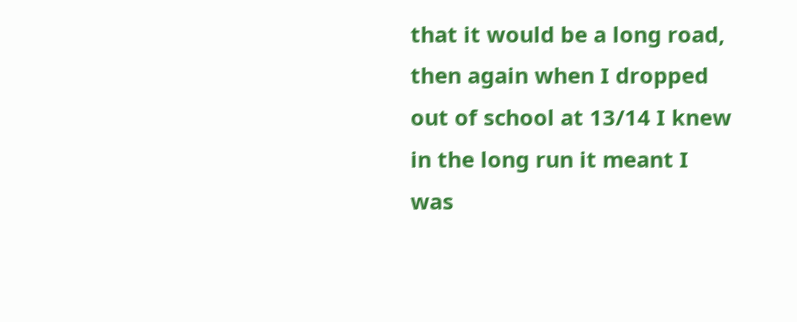that it would be a long road, then again when I dropped out of school at 13/14 I knew in the long run it meant I was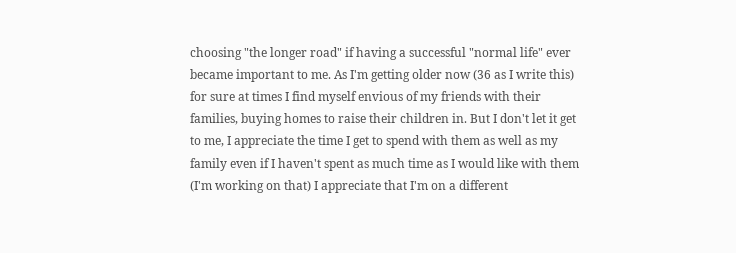choosing "the longer road" if having a successful "normal life" ever became important to me. As I'm getting older now (36 as I write this) for sure at times I find myself envious of my friends with their families, buying homes to raise their children in. But I don't let it get to me, I appreciate the time I get to spend with them as well as my family even if I haven't spent as much time as I would like with them (I'm working on that) I appreciate that I'm on a different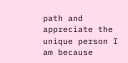path and appreciate the unique person I am because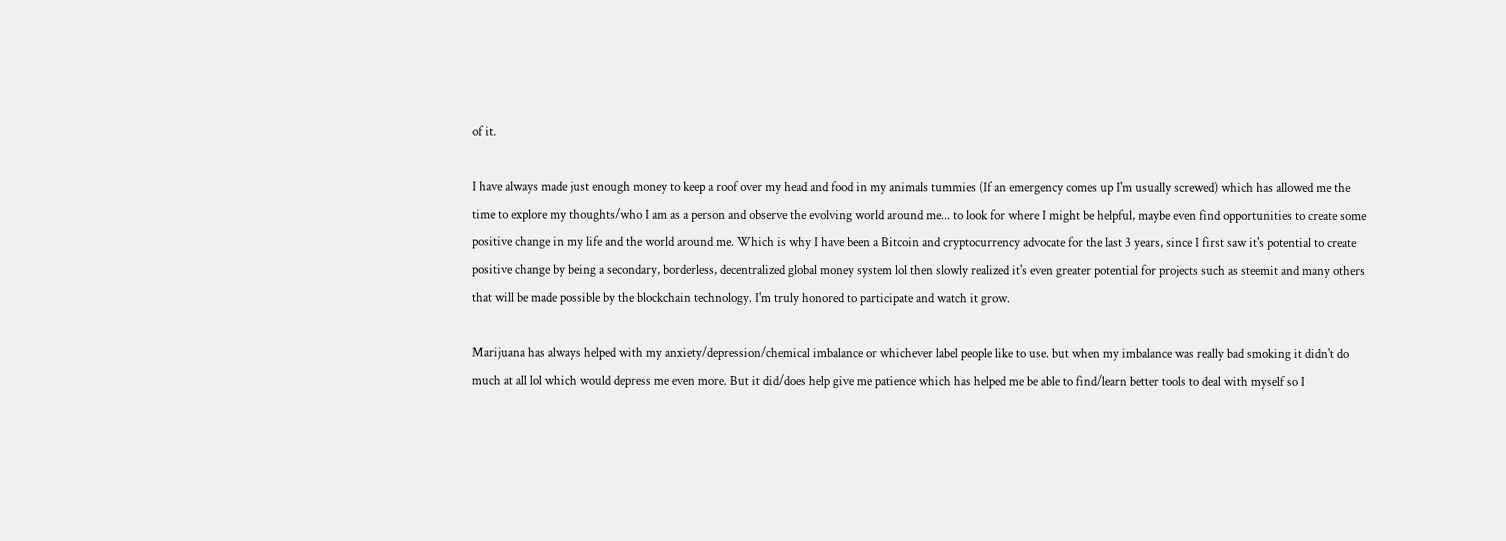of it.

I have always made just enough money to keep a roof over my head and food in my animals tummies (If an emergency comes up I'm usually screwed) which has allowed me the time to explore my thoughts/who I am as a person and observe the evolving world around me... to look for where I might be helpful, maybe even find opportunities to create some positive change in my life and the world around me. Which is why I have been a Bitcoin and cryptocurrency advocate for the last 3 years, since I first saw it's potential to create positive change by being a secondary, borderless, decentralized global money system lol then slowly realized it's even greater potential for projects such as steemit and many others that will be made possible by the blockchain technology. I'm truly honored to participate and watch it grow.

Marijuana has always helped with my anxiety/depression/chemical imbalance or whichever label people like to use. but when my imbalance was really bad smoking it didn't do much at all lol which would depress me even more. But it did/does help give me patience which has helped me be able to find/learn better tools to deal with myself so I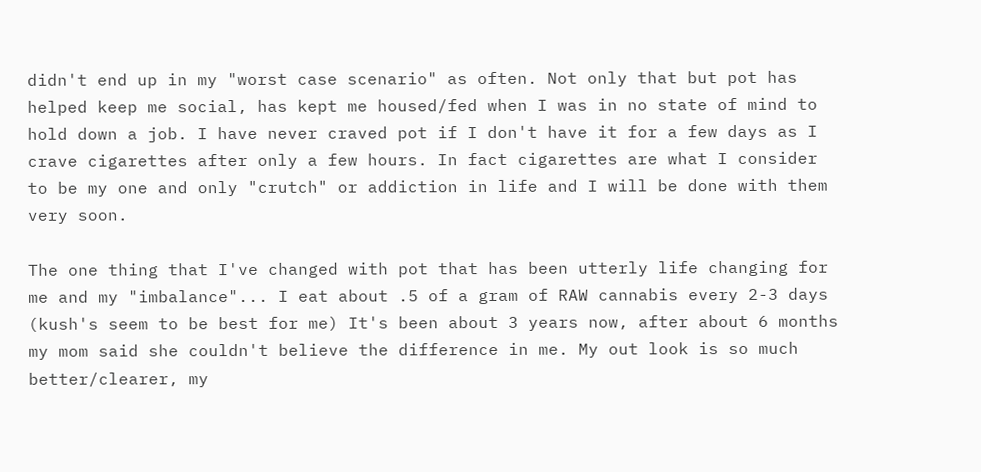didn't end up in my "worst case scenario" as often. Not only that but pot has helped keep me social, has kept me housed/fed when I was in no state of mind to hold down a job. I have never craved pot if I don't have it for a few days as I crave cigarettes after only a few hours. In fact cigarettes are what I consider to be my one and only "crutch" or addiction in life and I will be done with them very soon.

The one thing that I've changed with pot that has been utterly life changing for me and my "imbalance"... I eat about .5 of a gram of RAW cannabis every 2-3 days (kush's seem to be best for me) It's been about 3 years now, after about 6 months my mom said she couldn't believe the difference in me. My out look is so much better/clearer, my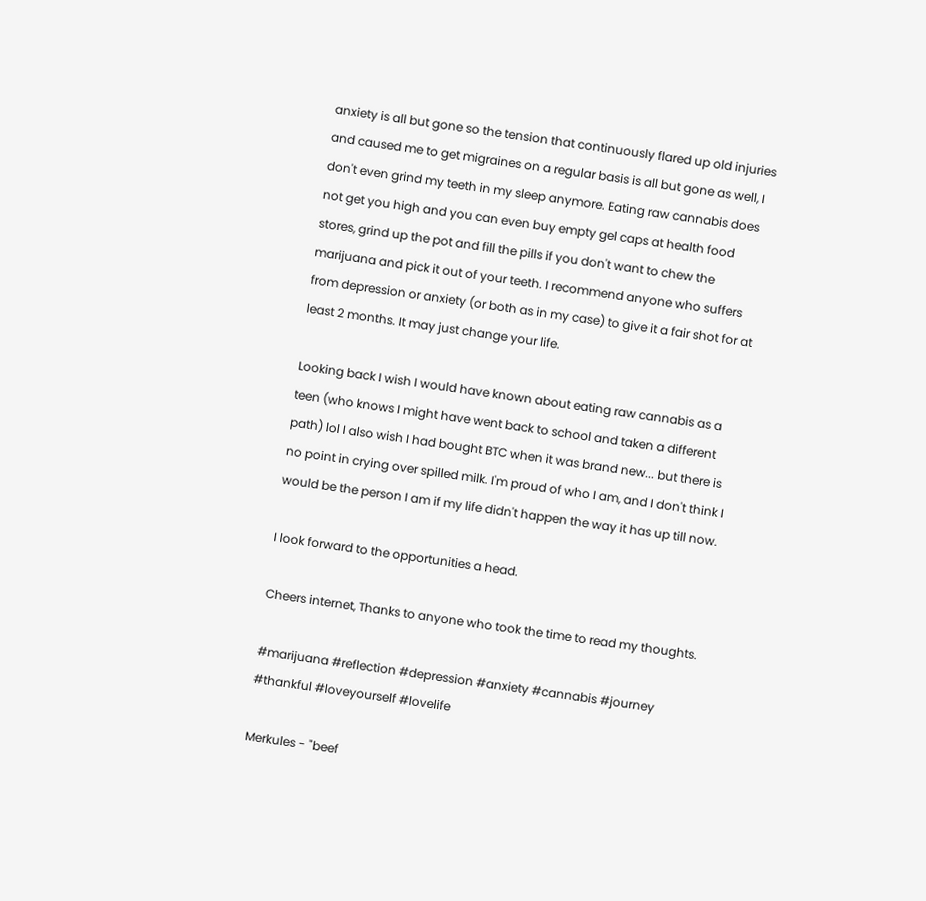anxiety is all but gone so the tension that continuously flared up old injuries and caused me to get migraines on a regular basis is all but gone as well, I don't even grind my teeth in my sleep anymore. Eating raw cannabis does not get you high and you can even buy empty gel caps at health food stores, grind up the pot and fill the pills if you don't want to chew the marijuana and pick it out of your teeth. I recommend anyone who suffers from depression or anxiety (or both as in my case) to give it a fair shot for at least 2 months. It may just change your life.

Looking back I wish I would have known about eating raw cannabis as a teen (who knows I might have went back to school and taken a different path) lol I also wish I had bought BTC when it was brand new... but there is no point in crying over spilled milk. I'm proud of who I am, and I don't think I would be the person I am if my life didn't happen the way it has up till now.

I look forward to the opportunities a head.

Cheers internet, Thanks to anyone who took the time to read my thoughts.

#marijuana #reflection #depression #anxiety #cannabis #journey #thankful #loveyourself #lovelife

Merkules - "beef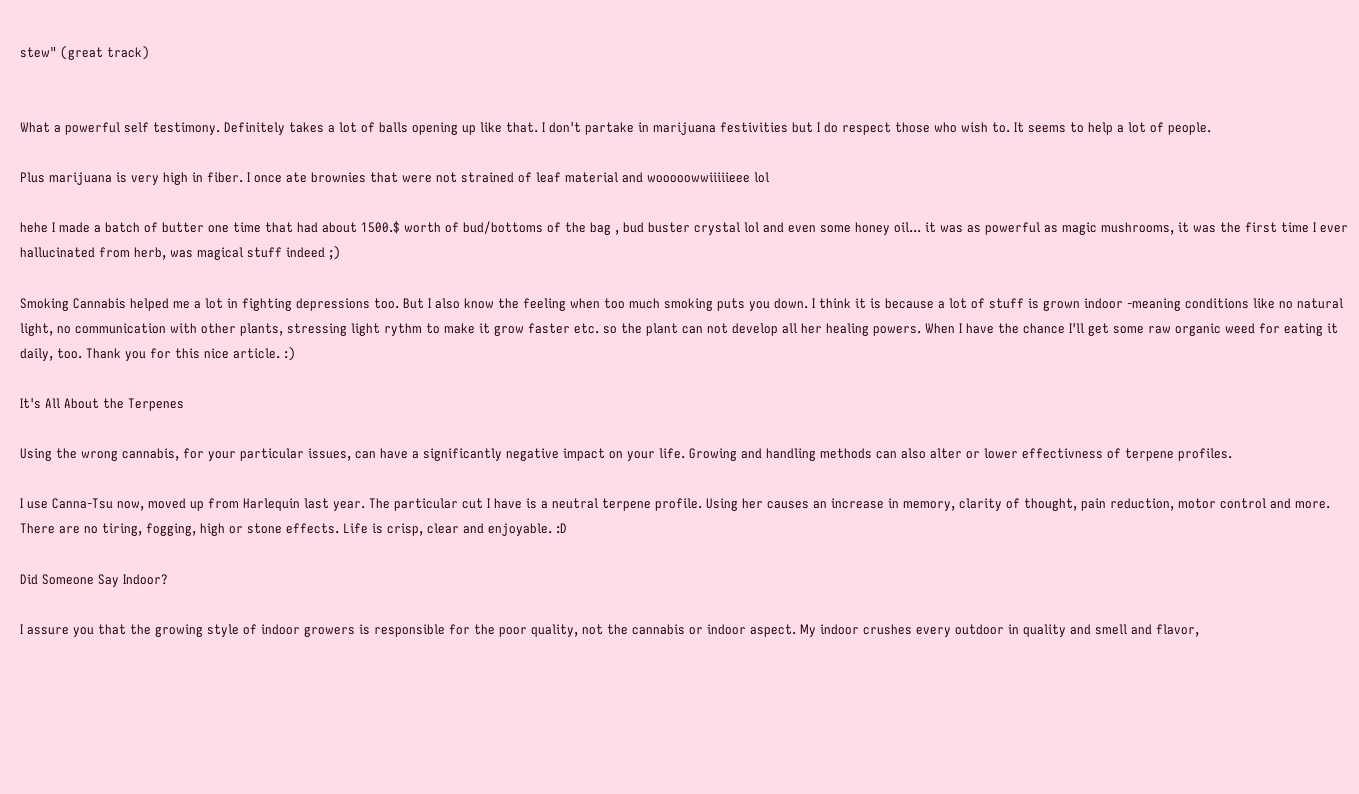stew" (great track)


What a powerful self testimony. Definitely takes a lot of balls opening up like that. I don't partake in marijuana festivities but I do respect those who wish to. It seems to help a lot of people.

Plus marijuana is very high in fiber. I once ate brownies that were not strained of leaf material and wooooowwiiiiieee lol

hehe I made a batch of butter one time that had about 1500.$ worth of bud/bottoms of the bag , bud buster crystal lol and even some honey oil... it was as powerful as magic mushrooms, it was the first time I ever hallucinated from herb, was magical stuff indeed ;)

Smoking Cannabis helped me a lot in fighting depressions too. But I also know the feeling when too much smoking puts you down. I think it is because a lot of stuff is grown indoor -meaning conditions like no natural light, no communication with other plants, stressing light rythm to make it grow faster etc. so the plant can not develop all her healing powers. When I have the chance I'll get some raw organic weed for eating it daily, too. Thank you for this nice article. :)

It's All About the Terpenes

Using the wrong cannabis, for your particular issues, can have a significantly negative impact on your life. Growing and handling methods can also alter or lower effectivness of terpene profiles.

I use Canna-Tsu now, moved up from Harlequin last year. The particular cut I have is a neutral terpene profile. Using her causes an increase in memory, clarity of thought, pain reduction, motor control and more. There are no tiring, fogging, high or stone effects. Life is crisp, clear and enjoyable. :D

Did Someone Say Indoor?

I assure you that the growing style of indoor growers is responsible for the poor quality, not the cannabis or indoor aspect. My indoor crushes every outdoor in quality and smell and flavor,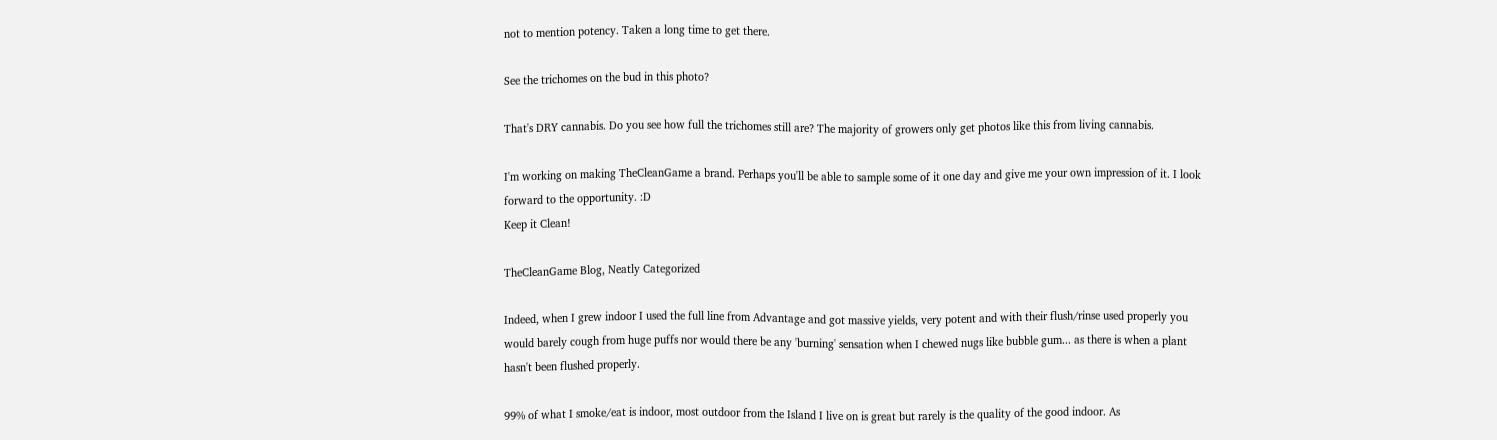not to mention potency. Taken a long time to get there.

See the trichomes on the bud in this photo?

That's DRY cannabis. Do you see how full the trichomes still are? The majority of growers only get photos like this from living cannabis.

I'm working on making TheCleanGame a brand. Perhaps you'll be able to sample some of it one day and give me your own impression of it. I look forward to the opportunity. :D
Keep it Clean!

TheCleanGame Blog, Neatly Categorized

Indeed, when I grew indoor I used the full line from Advantage and got massive yields, very potent and with their flush/rinse used properly you would barely cough from huge puffs nor would there be any 'burning' sensation when I chewed nugs like bubble gum... as there is when a plant hasn't been flushed properly.

99% of what I smoke/eat is indoor, most outdoor from the Island I live on is great but rarely is the quality of the good indoor. As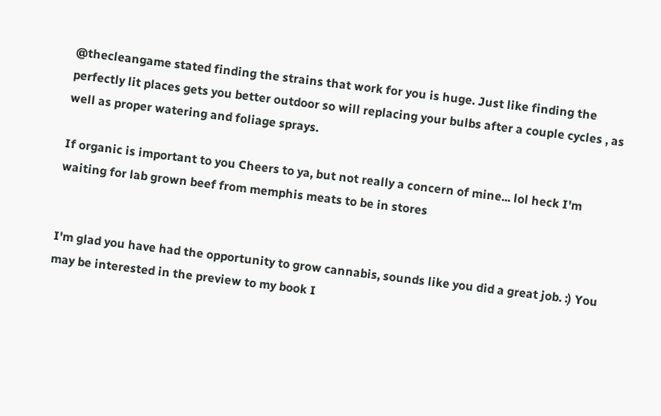@thecleangame stated finding the strains that work for you is huge. Just like finding the perfectly lit places gets you better outdoor so will replacing your bulbs after a couple cycles , as well as proper watering and foliage sprays.

If organic is important to you Cheers to ya, but not really a concern of mine... lol heck I'm waiting for lab grown beef from memphis meats to be in stores


I'm glad you have had the opportunity to grow cannabis, sounds like you did a great job. :) You may be interested in the preview to my book I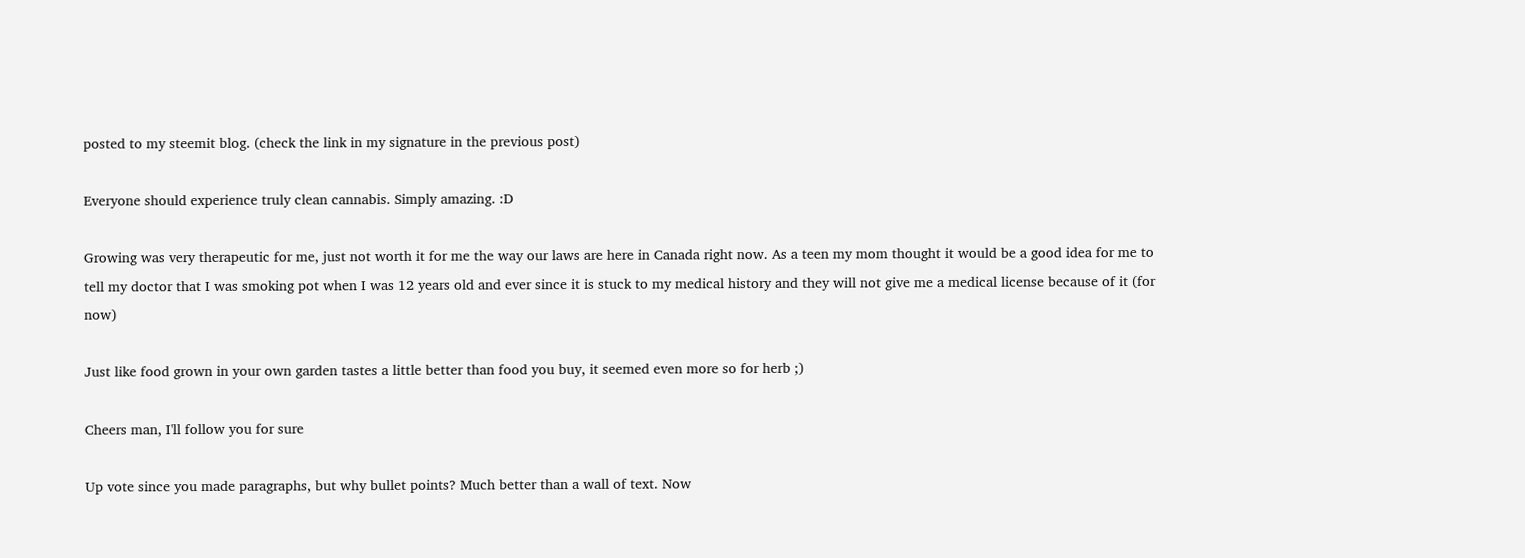posted to my steemit blog. (check the link in my signature in the previous post)

Everyone should experience truly clean cannabis. Simply amazing. :D

Growing was very therapeutic for me, just not worth it for me the way our laws are here in Canada right now. As a teen my mom thought it would be a good idea for me to tell my doctor that I was smoking pot when I was 12 years old and ever since it is stuck to my medical history and they will not give me a medical license because of it (for now)

Just like food grown in your own garden tastes a little better than food you buy, it seemed even more so for herb ;)

Cheers man, I'll follow you for sure

Up vote since you made paragraphs, but why bullet points? Much better than a wall of text. Now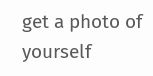get a photo of yourself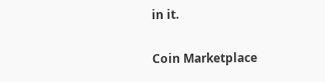in it.

Coin Marketplace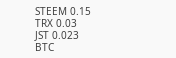STEEM 0.15
TRX 0.03
JST 0.023
BTC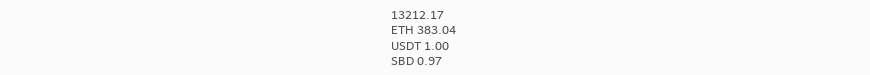13212.17
ETH 383.04
USDT 1.00
SBD 0.97